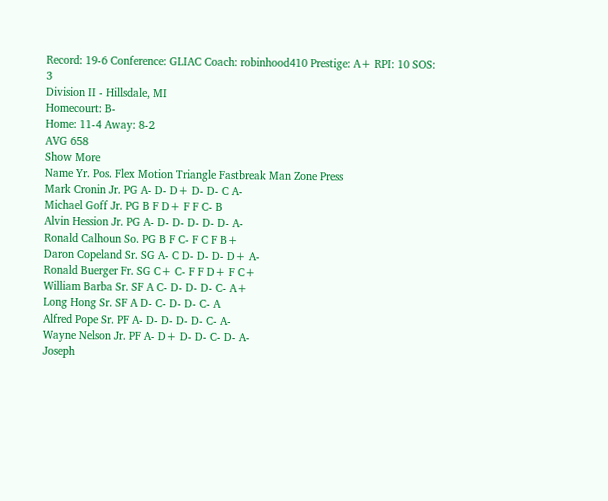Record: 19-6 Conference: GLIAC Coach: robinhood410 Prestige: A+ RPI: 10 SOS: 3
Division II - Hillsdale, MI
Homecourt: B-
Home: 11-4 Away: 8-2
AVG 658
Show More
Name Yr. Pos. Flex Motion Triangle Fastbreak Man Zone Press
Mark Cronin Jr. PG A- D- D+ D- D- C A-
Michael Goff Jr. PG B F D+ F F C- B
Alvin Hession Jr. PG A- D- D- D- D- D- A-
Ronald Calhoun So. PG B F C- F C F B+
Daron Copeland Sr. SG A- C D- D- D- D+ A-
Ronald Buerger Fr. SG C+ C- F F D+ F C+
William Barba Sr. SF A C- D- D- D- C- A+
Long Hong Sr. SF A D- C- D- D- C- A
Alfred Pope Sr. PF A- D- D- D- D- C- A-
Wayne Nelson Jr. PF A- D+ D- D- C- D- A-
Joseph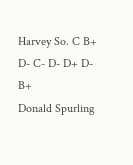Harvey So. C B+ D- C- D- D+ D- B+
Donald Spurling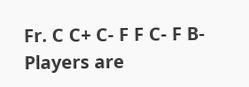Fr. C C+ C- F F C- F B-
Players are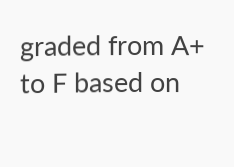graded from A+ to F based on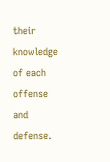their knowledge of each offense and defense.